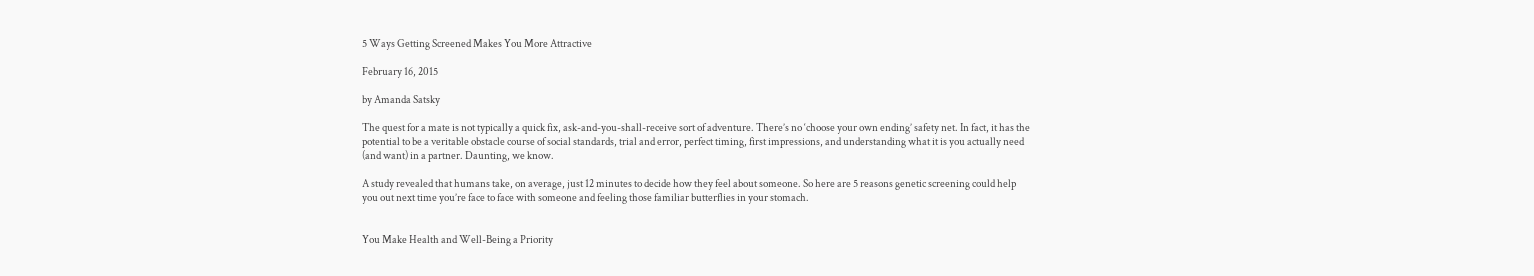5 Ways Getting Screened Makes You More Attractive

February 16, 2015

by Amanda Satsky

The quest for a mate is not typically a quick fix, ask-and-you-shall-receive sort of adventure. There’s no ‘choose your own ending’ safety net. In fact, it has the potential to be a veritable obstacle course of social standards, trial and error, perfect timing, first impressions, and understanding what it is you actually need (and want) in a partner. Daunting, we know.

A study revealed that humans take, on average, just 12 minutes to decide how they feel about someone. So here are 5 reasons genetic screening could help you out next time you’re face to face with someone and feeling those familiar butterflies in your stomach.


You Make Health and Well-Being a Priority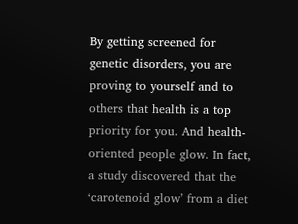By getting screened for genetic disorders, you are proving to yourself and to others that health is a top priority for you. And health-oriented people glow. In fact, a study discovered that the ‘carotenoid glow’ from a diet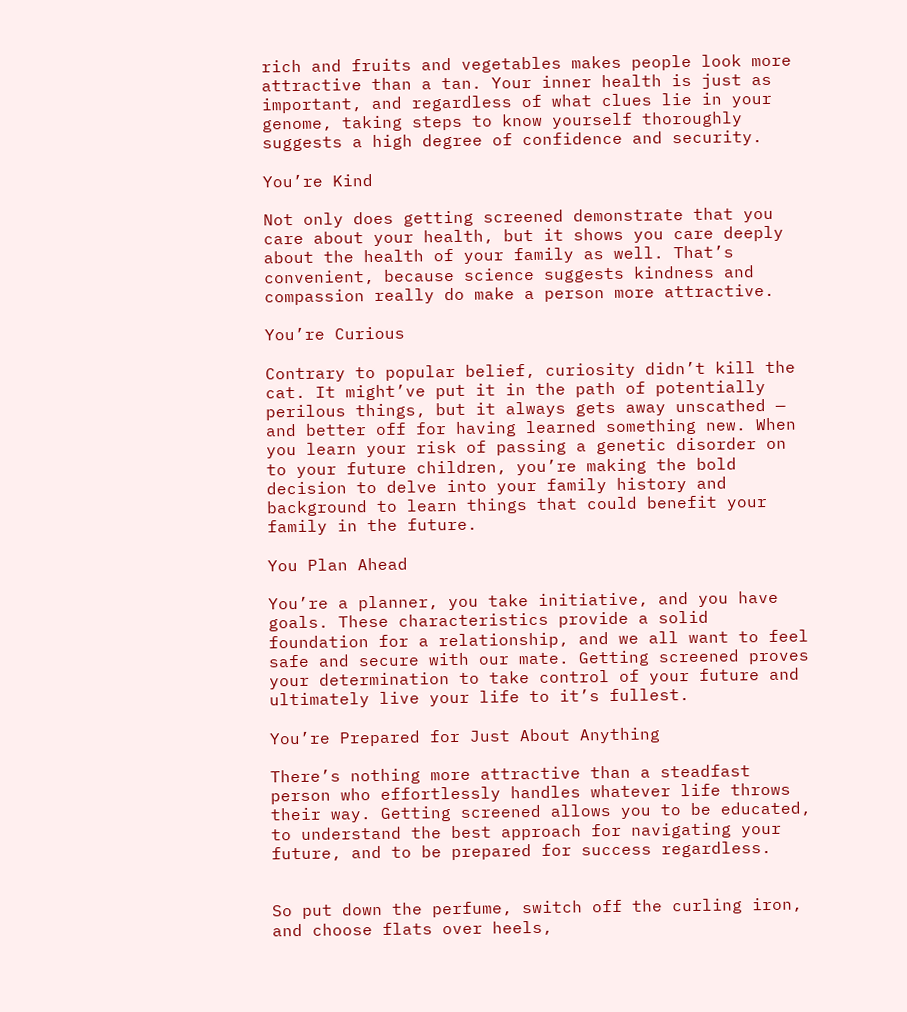rich and fruits and vegetables makes people look more attractive than a tan. Your inner health is just as important, and regardless of what clues lie in your genome, taking steps to know yourself thoroughly suggests a high degree of confidence and security.

You’re Kind

Not only does getting screened demonstrate that you care about your health, but it shows you care deeply about the health of your family as well. That’s convenient, because science suggests kindness and compassion really do make a person more attractive.

You’re Curious

Contrary to popular belief, curiosity didn’t kill the cat. It might’ve put it in the path of potentially perilous things, but it always gets away unscathed — and better off for having learned something new. When you learn your risk of passing a genetic disorder on to your future children, you’re making the bold decision to delve into your family history and background to learn things that could benefit your family in the future.

You Plan Ahead

You’re a planner, you take initiative, and you have goals. These characteristics provide a solid foundation for a relationship, and we all want to feel safe and secure with our mate. Getting screened proves your determination to take control of your future and ultimately live your life to it’s fullest.

You’re Prepared for Just About Anything

There’s nothing more attractive than a steadfast person who effortlessly handles whatever life throws their way. Getting screened allows you to be educated, to understand the best approach for navigating your future, and to be prepared for success regardless.


So put down the perfume, switch off the curling iron, and choose flats over heels,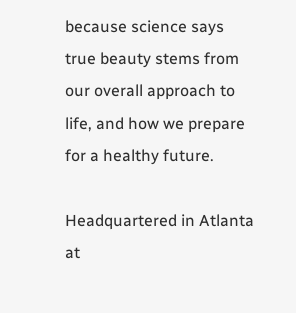because science says true beauty stems from our overall approach to life, and how we prepare for a healthy future.

Headquartered in Atlanta at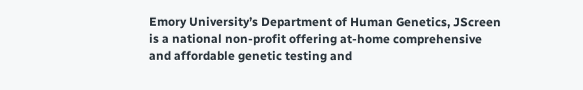Emory University’s Department of Human Genetics, JScreen is a national non-profit offering at-home comprehensive and affordable genetic testing and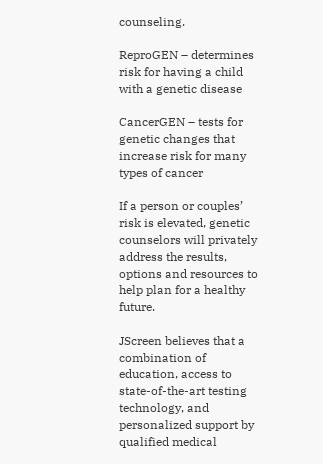counseling.

ReproGEN – determines risk for having a child with a genetic disease

CancerGEN – tests for genetic changes that increase risk for many types of cancer

If a person or couples’ risk is elevated, genetic counselors will privately address the results, options and resources to help plan for a healthy future.

JScreen believes that a combination of education, access to state-of-the-art testing technology, and personalized support by qualified medical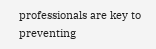professionals are key to preventing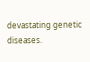devastating genetic diseases.